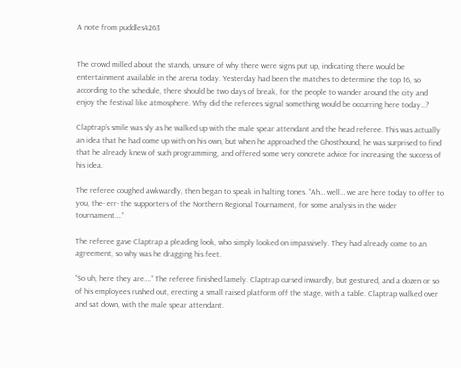A note from puddles4263


The crowd milled about the stands, unsure of why there were signs put up, indicating there would be entertainment available in the arena today. Yesterday had been the matches to determine the top 16, so according to the schedule, there should be two days of break, for the people to wander around the city and enjoy the festival like atmosphere. Why did the referees signal something would be occurring here today…?

Claptrap’s smile was sly as he walked up with the male spear attendant and the head referee. This was actually an idea that he had come up with on his own, but when he approached the Ghosthound, he was surprised to find that he already knew of such programming, and offered some very concrete advice for increasing the success of his idea.

The referee coughed awkwardly, then began to speak in halting tones. “Ah… well… we are here today to offer to you, the- err- the supporters of the Northern Regional Tournament, for some analysis in the wider tournament….”

The referee gave Claptrap a pleading look, who simply looked on impassively. They had already come to an agreement, so why was he dragging his feet.

“So uh, here they are….” The referee finished lamely. Claptrap cursed inwardly, but gestured, and a dozen or so of his employees rushed out, erecting a small raised platform off the stage, with a table. Claptrap walked over and sat down, with the male spear attendant.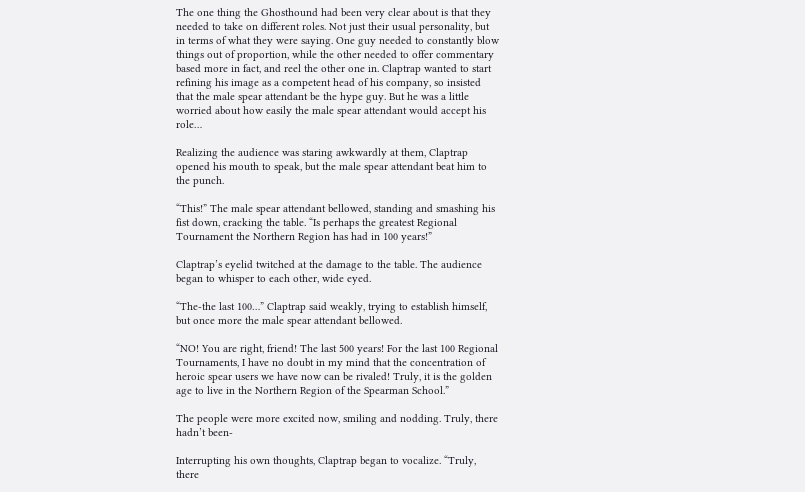The one thing the Ghosthound had been very clear about is that they needed to take on different roles. Not just their usual personality, but in terms of what they were saying. One guy needed to constantly blow things out of proportion, while the other needed to offer commentary based more in fact, and reel the other one in. Claptrap wanted to start refining his image as a competent head of his company, so insisted that the male spear attendant be the hype guy. But he was a little worried about how easily the male spear attendant would accept his role…

Realizing the audience was staring awkwardly at them, Claptrap opened his mouth to speak, but the male spear attendant beat him to the punch.

“This!” The male spear attendant bellowed, standing and smashing his fist down, cracking the table. “Is perhaps the greatest Regional Tournament the Northern Region has had in 100 years!”

Claptrap’s eyelid twitched at the damage to the table. The audience began to whisper to each other, wide eyed.

“The-the last 100…” Claptrap said weakly, trying to establish himself, but once more the male spear attendant bellowed.

“NO! You are right, friend! The last 500 years! For the last 100 Regional Tournaments, I have no doubt in my mind that the concentration of heroic spear users we have now can be rivaled! Truly, it is the golden age to live in the Northern Region of the Spearman School.”

The people were more excited now, smiling and nodding. Truly, there hadn’t been-

Interrupting his own thoughts, Claptrap began to vocalize. “Truly, there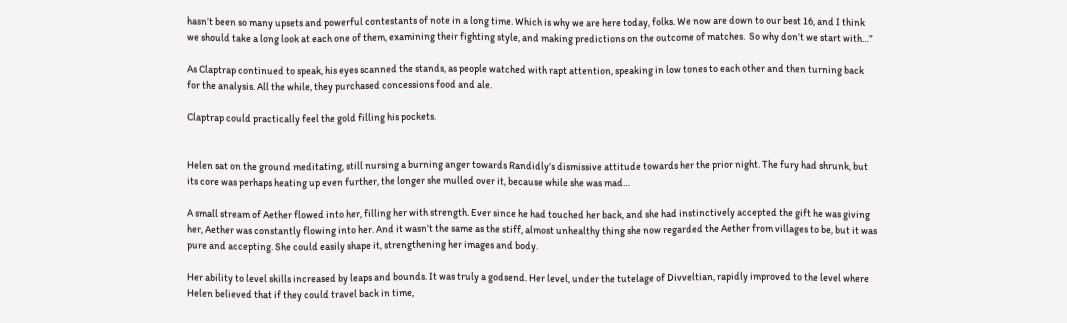hasn’t been so many upsets and powerful contestants of note in a long time. Which is why we are here today, folks. We now are down to our best 16, and I think we should take a long look at each one of them, examining their fighting style, and making predictions on the outcome of matches.  So why don’t we start with…”

As Claptrap continued to speak, his eyes scanned the stands, as people watched with rapt attention, speaking in low tones to each other and then turning back for the analysis. All the while, they purchased concessions food and ale.

Claptrap could practically feel the gold filling his pockets.


Helen sat on the ground meditating, still nursing a burning anger towards Randidly’s dismissive attitude towards her the prior night. The fury had shrunk, but its core was perhaps heating up even further, the longer she mulled over it, because while she was mad…

A small stream of Aether flowed into her, filling her with strength. Ever since he had touched her back, and she had instinctively accepted the gift he was giving her, Aether was constantly flowing into her. And it wasn’t the same as the stiff, almost unhealthy thing she now regarded the Aether from villages to be, but it was pure and accepting. She could easily shape it, strengthening her images and body.

Her ability to level skills increased by leaps and bounds. It was truly a godsend. Her level, under the tutelage of Divveltian, rapidly improved to the level where Helen believed that if they could travel back in time,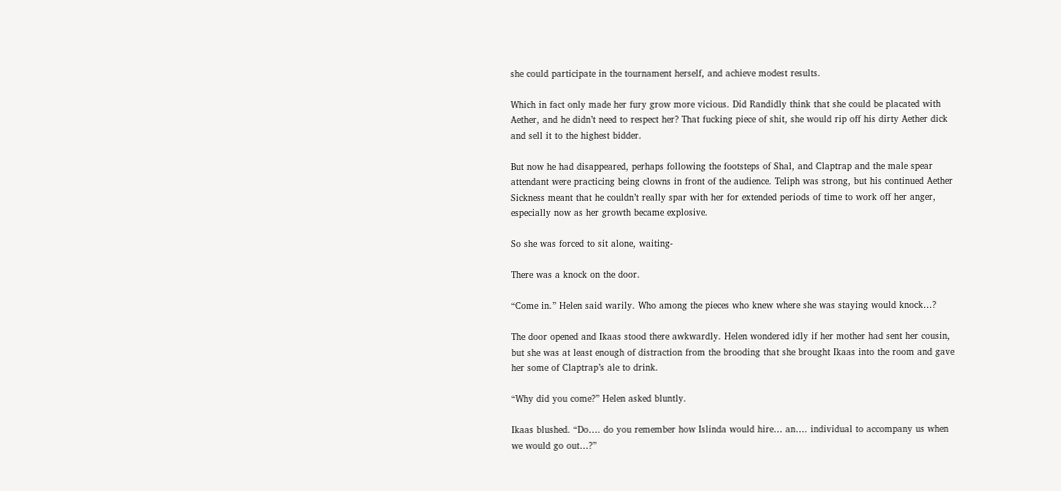she could participate in the tournament herself, and achieve modest results.

Which in fact only made her fury grow more vicious. Did Randidly think that she could be placated with Aether, and he didn’t need to respect her? That fucking piece of shit, she would rip off his dirty Aether dick and sell it to the highest bidder.

But now he had disappeared, perhaps following the footsteps of Shal, and Claptrap and the male spear attendant were practicing being clowns in front of the audience. Teliph was strong, but his continued Aether Sickness meant that he couldn’t really spar with her for extended periods of time to work off her anger, especially now as her growth became explosive.

So she was forced to sit alone, waiting-

There was a knock on the door.

“Come in.” Helen said warily. Who among the pieces who knew where she was staying would knock…?

The door opened and Ikaas stood there awkwardly. Helen wondered idly if her mother had sent her cousin, but she was at least enough of distraction from the brooding that she brought Ikaas into the room and gave her some of Claptrap’s ale to drink.

“Why did you come?” Helen asked bluntly.

Ikaas blushed. “Do…. do you remember how Islinda would hire… an…. individual to accompany us when we would go out…?”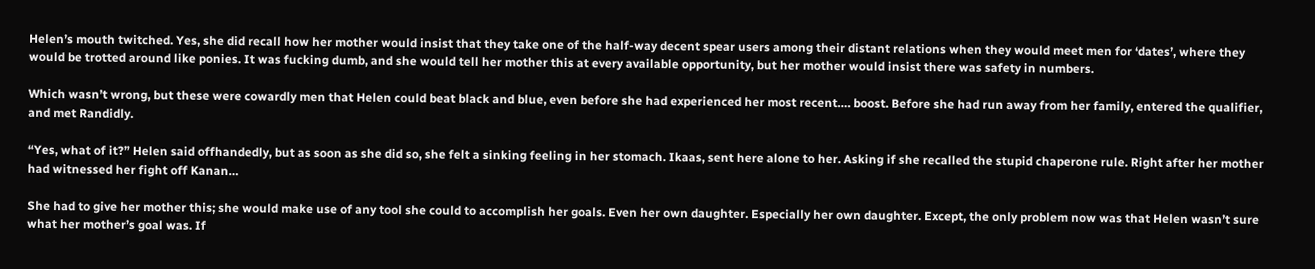Helen’s mouth twitched. Yes, she did recall how her mother would insist that they take one of the half-way decent spear users among their distant relations when they would meet men for ‘dates’, where they would be trotted around like ponies. It was fucking dumb, and she would tell her mother this at every available opportunity, but her mother would insist there was safety in numbers.

Which wasn’t wrong, but these were cowardly men that Helen could beat black and blue, even before she had experienced her most recent…. boost. Before she had run away from her family, entered the qualifier, and met Randidly.

“Yes, what of it?” Helen said offhandedly, but as soon as she did so, she felt a sinking feeling in her stomach. Ikaas, sent here alone to her. Asking if she recalled the stupid chaperone rule. Right after her mother had witnessed her fight off Kanan…

She had to give her mother this; she would make use of any tool she could to accomplish her goals. Even her own daughter. Especially her own daughter. Except, the only problem now was that Helen wasn’t sure what her mother’s goal was. If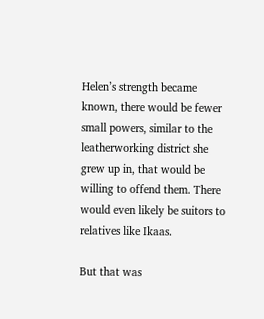Helen’s strength became known, there would be fewer small powers, similar to the leatherworking district she grew up in, that would be willing to offend them. There would even likely be suitors to relatives like Ikaas.

But that was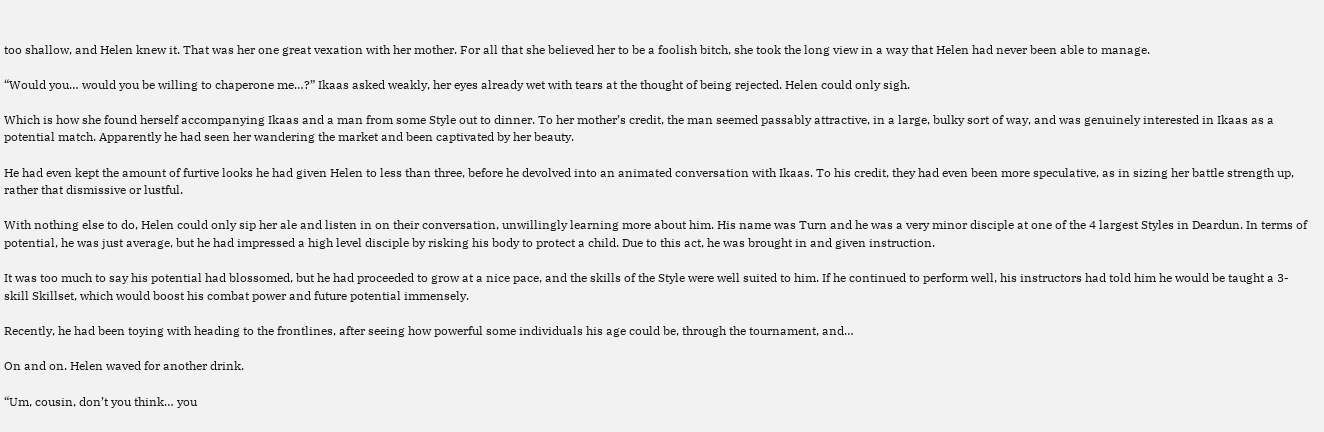too shallow, and Helen knew it. That was her one great vexation with her mother. For all that she believed her to be a foolish bitch, she took the long view in a way that Helen had never been able to manage.

“Would you… would you be willing to chaperone me…?” Ikaas asked weakly, her eyes already wet with tears at the thought of being rejected. Helen could only sigh.

Which is how she found herself accompanying Ikaas and a man from some Style out to dinner. To her mother’s credit, the man seemed passably attractive, in a large, bulky sort of way, and was genuinely interested in Ikaas as a potential match. Apparently he had seen her wandering the market and been captivated by her beauty.

He had even kept the amount of furtive looks he had given Helen to less than three, before he devolved into an animated conversation with Ikaas. To his credit, they had even been more speculative, as in sizing her battle strength up, rather that dismissive or lustful.

With nothing else to do, Helen could only sip her ale and listen in on their conversation, unwillingly learning more about him. His name was Turn and he was a very minor disciple at one of the 4 largest Styles in Deardun. In terms of potential, he was just average, but he had impressed a high level disciple by risking his body to protect a child. Due to this act, he was brought in and given instruction.

It was too much to say his potential had blossomed, but he had proceeded to grow at a nice pace, and the skills of the Style were well suited to him. If he continued to perform well, his instructors had told him he would be taught a 3-skill Skillset, which would boost his combat power and future potential immensely.

Recently, he had been toying with heading to the frontlines, after seeing how powerful some individuals his age could be, through the tournament, and…

On and on. Helen waved for another drink.

“Um, cousin, don’t you think… you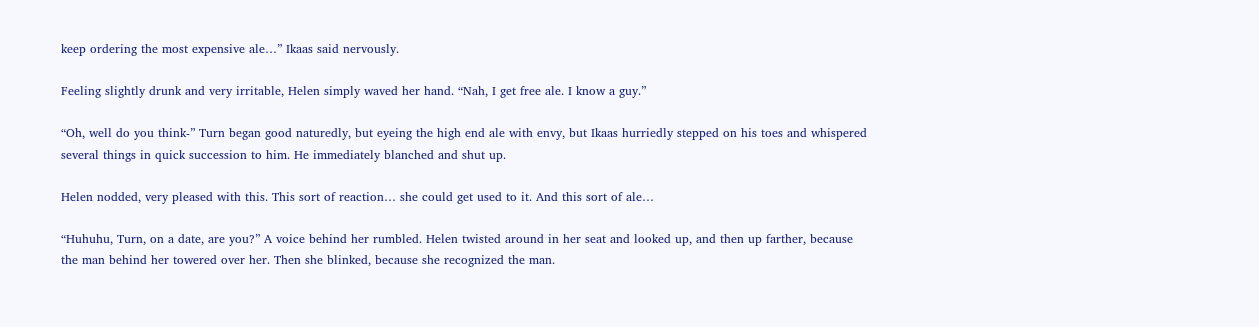keep ordering the most expensive ale…” Ikaas said nervously.

Feeling slightly drunk and very irritable, Helen simply waved her hand. “Nah, I get free ale. I know a guy.”

“Oh, well do you think-” Turn began good naturedly, but eyeing the high end ale with envy, but Ikaas hurriedly stepped on his toes and whispered several things in quick succession to him. He immediately blanched and shut up.

Helen nodded, very pleased with this. This sort of reaction… she could get used to it. And this sort of ale…

“Huhuhu, Turn, on a date, are you?” A voice behind her rumbled. Helen twisted around in her seat and looked up, and then up farther, because the man behind her towered over her. Then she blinked, because she recognized the man.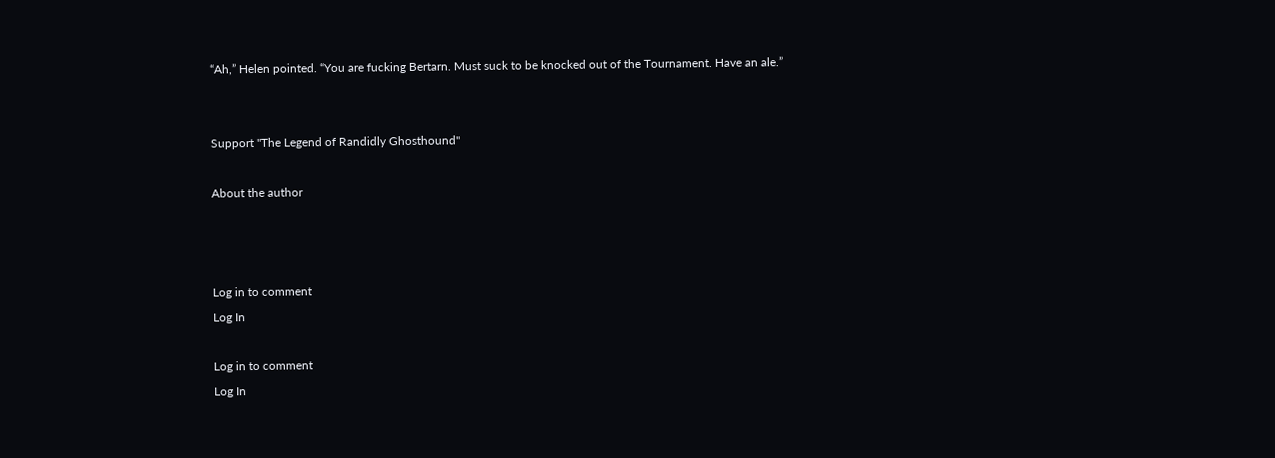“Ah,” Helen pointed. “You are fucking Bertarn. Must suck to be knocked out of the Tournament. Have an ale.”


Support "The Legend of Randidly Ghosthound"

About the author



Log in to comment
Log In

Log in to comment
Log In